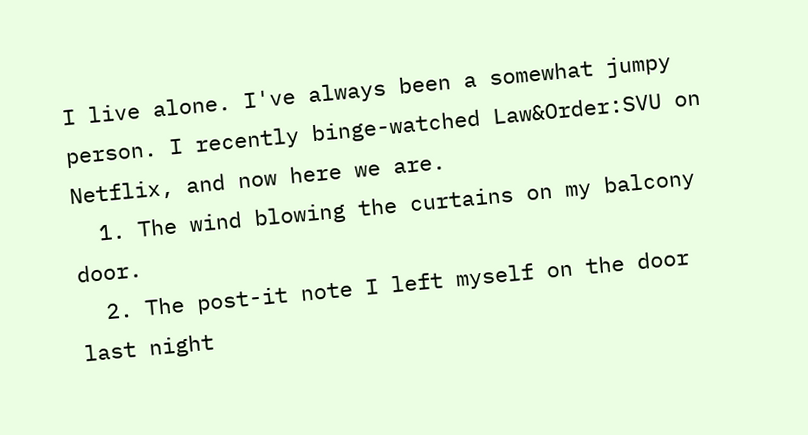I live alone. I've always been a somewhat jumpy person. I recently binge-watched Law&Order:SVU on Netflix, and now here we are.
  1. The wind blowing the curtains on my balcony door.
  2. The post-it note I left myself on the door last night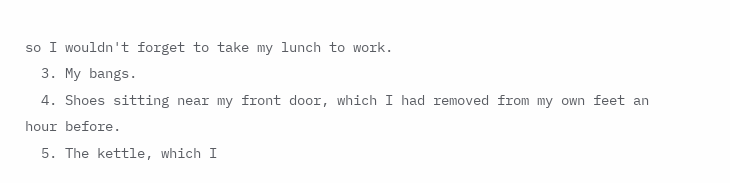so I wouldn't forget to take my lunch to work.
  3. My bangs.
  4. Shoes sitting near my front door, which I had removed from my own feet an hour before.
  5. The kettle, which I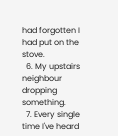had forgotten I had put on the stove.
  6. My upstairs neighbour dropping something.
  7. Every single time I've heard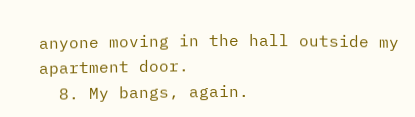anyone moving in the hall outside my apartment door.
  8. My bangs, again.